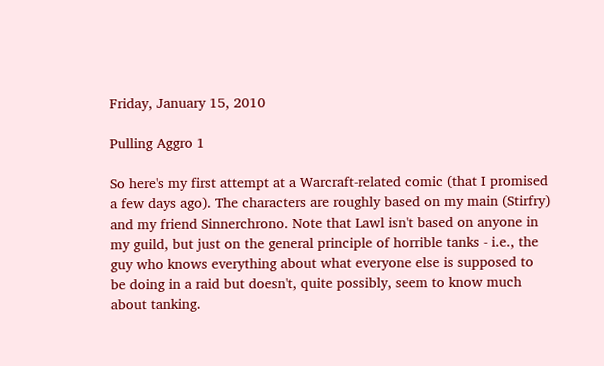Friday, January 15, 2010

Pulling Aggro 1

So here's my first attempt at a Warcraft-related comic (that I promised a few days ago). The characters are roughly based on my main (Stirfry) and my friend Sinnerchrono. Note that Lawl isn't based on anyone in my guild, but just on the general principle of horrible tanks - i.e., the guy who knows everything about what everyone else is supposed to be doing in a raid but doesn't, quite possibly, seem to know much about tanking.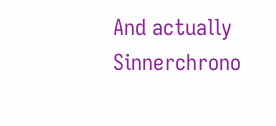And actually Sinnerchrono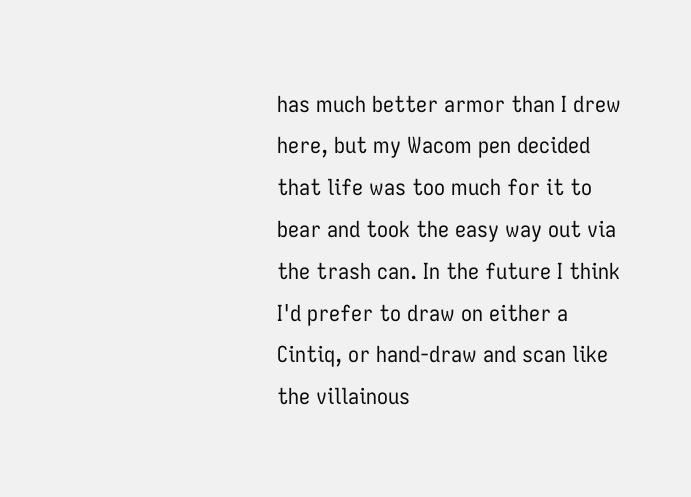has much better armor than I drew here, but my Wacom pen decided that life was too much for it to bear and took the easy way out via the trash can. In the future I think I'd prefer to draw on either a Cintiq, or hand-draw and scan like the villainous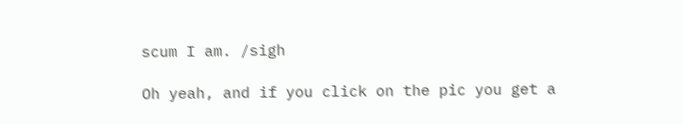scum I am. /sigh

Oh yeah, and if you click on the pic you get a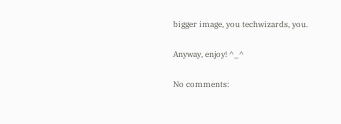bigger image, you techwizards, you.

Anyway, enjoy! ^_^

No comments: